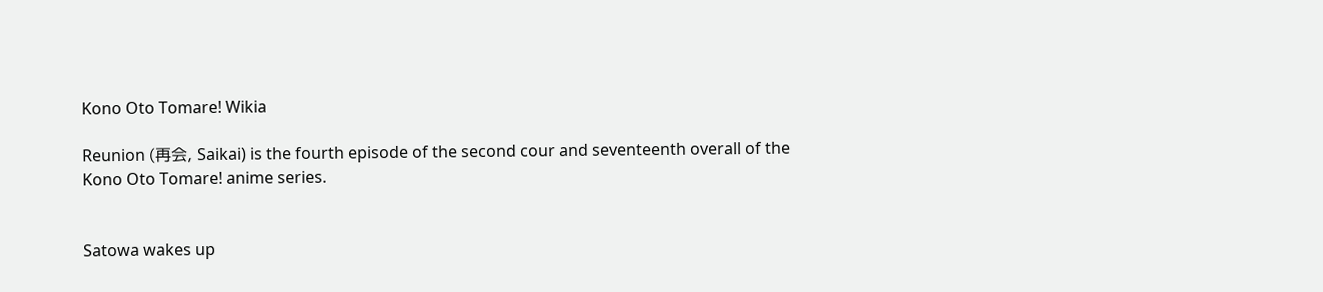Kono Oto Tomare! Wikia

Reunion (再会, Saikai) is the fourth episode of the second cour and seventeenth overall of the Kono Oto Tomare! anime series.


Satowa wakes up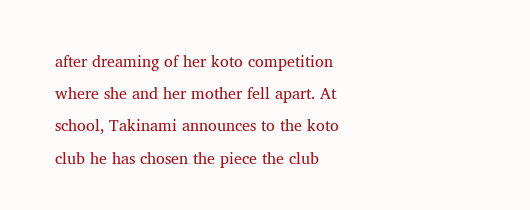after dreaming of her koto competition where she and her mother fell apart. At school, Takinami announces to the koto club he has chosen the piece the club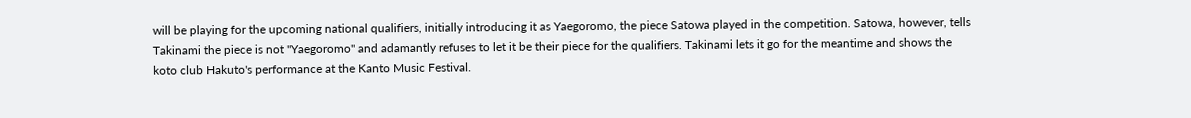will be playing for the upcoming national qualifiers, initially introducing it as Yaegoromo, the piece Satowa played in the competition. Satowa, however, tells Takinami the piece is not "Yaegoromo" and adamantly refuses to let it be their piece for the qualifiers. Takinami lets it go for the meantime and shows the koto club Hakuto's performance at the Kanto Music Festival.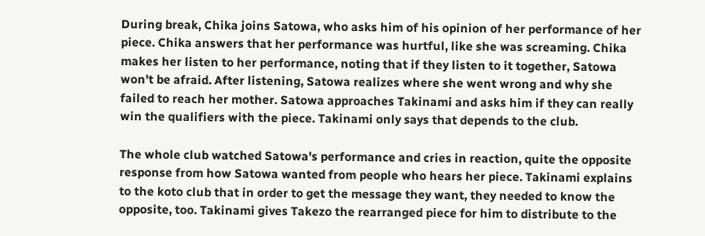During break, Chika joins Satowa, who asks him of his opinion of her performance of her piece. Chika answers that her performance was hurtful, like she was screaming. Chika makes her listen to her performance, noting that if they listen to it together, Satowa won't be afraid. After listening, Satowa realizes where she went wrong and why she failed to reach her mother. Satowa approaches Takinami and asks him if they can really win the qualifiers with the piece. Takinami only says that depends to the club.

The whole club watched Satowa's performance and cries in reaction, quite the opposite response from how Satowa wanted from people who hears her piece. Takinami explains to the koto club that in order to get the message they want, they needed to know the opposite, too. Takinami gives Takezo the rearranged piece for him to distribute to the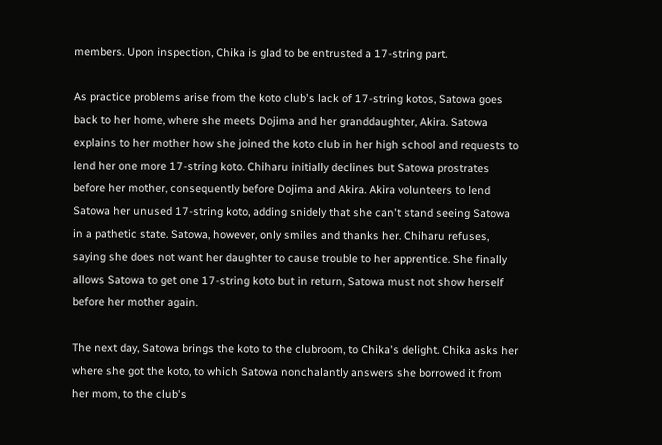members. Upon inspection, Chika is glad to be entrusted a 17-string part.

As practice problems arise from the koto club's lack of 17-string kotos, Satowa goes back to her home, where she meets Dojima and her granddaughter, Akira. Satowa explains to her mother how she joined the koto club in her high school and requests to lend her one more 17-string koto. Chiharu initially declines but Satowa prostrates before her mother, consequently before Dojima and Akira. Akira volunteers to lend Satowa her unused 17-string koto, adding snidely that she can't stand seeing Satowa in a pathetic state. Satowa, however, only smiles and thanks her. Chiharu refuses, saying she does not want her daughter to cause trouble to her apprentice. She finally allows Satowa to get one 17-string koto but in return, Satowa must not show herself before her mother again.

The next day, Satowa brings the koto to the clubroom, to Chika's delight. Chika asks her where she got the koto, to which Satowa nonchalantly answers she borrowed it from her mom, to the club's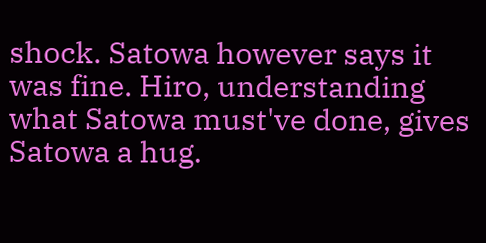shock. Satowa however says it was fine. Hiro, understanding what Satowa must've done, gives Satowa a hug.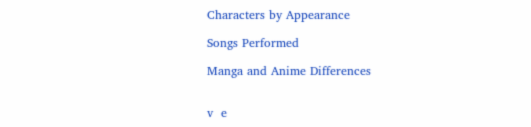Characters by Appearance

Songs Performed

Manga and Anime Differences


v  e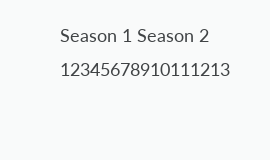Season 1 Season 2
12345678910111213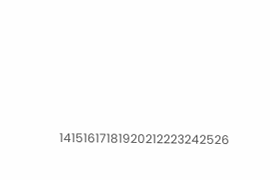14151617181920212223242526